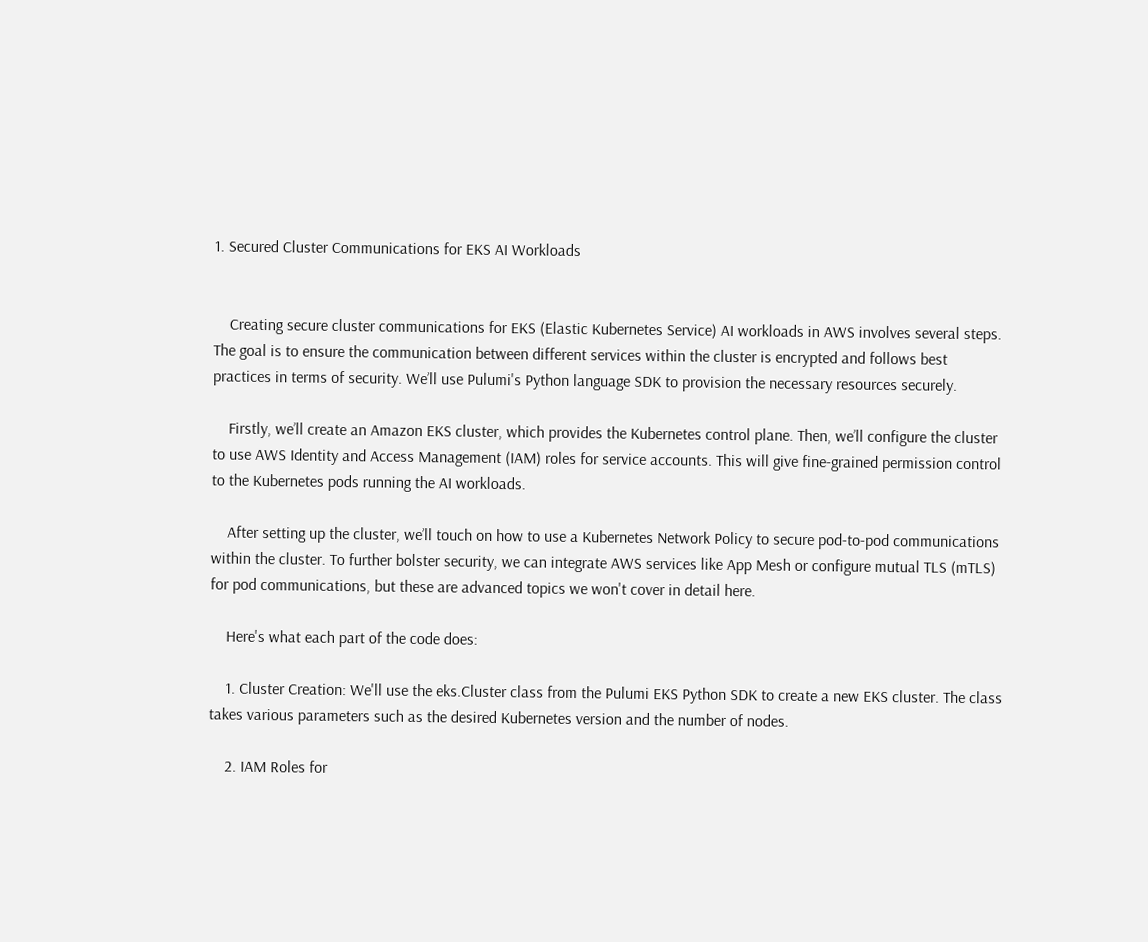1. Secured Cluster Communications for EKS AI Workloads


    Creating secure cluster communications for EKS (Elastic Kubernetes Service) AI workloads in AWS involves several steps. The goal is to ensure the communication between different services within the cluster is encrypted and follows best practices in terms of security. We’ll use Pulumi's Python language SDK to provision the necessary resources securely.

    Firstly, we’ll create an Amazon EKS cluster, which provides the Kubernetes control plane. Then, we’ll configure the cluster to use AWS Identity and Access Management (IAM) roles for service accounts. This will give fine-grained permission control to the Kubernetes pods running the AI workloads.

    After setting up the cluster, we’ll touch on how to use a Kubernetes Network Policy to secure pod-to-pod communications within the cluster. To further bolster security, we can integrate AWS services like App Mesh or configure mutual TLS (mTLS) for pod communications, but these are advanced topics we won't cover in detail here.

    Here's what each part of the code does:

    1. Cluster Creation: We'll use the eks.Cluster class from the Pulumi EKS Python SDK to create a new EKS cluster. The class takes various parameters such as the desired Kubernetes version and the number of nodes.

    2. IAM Roles for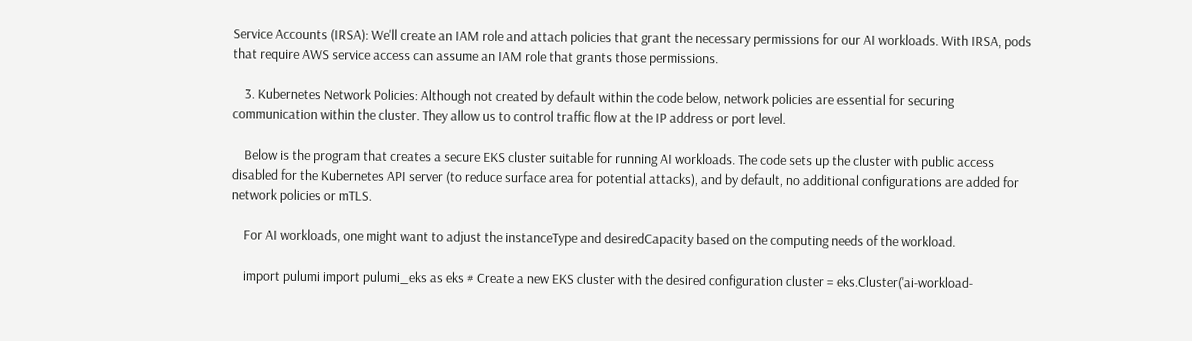Service Accounts (IRSA): We'll create an IAM role and attach policies that grant the necessary permissions for our AI workloads. With IRSA, pods that require AWS service access can assume an IAM role that grants those permissions.

    3. Kubernetes Network Policies: Although not created by default within the code below, network policies are essential for securing communication within the cluster. They allow us to control traffic flow at the IP address or port level.

    Below is the program that creates a secure EKS cluster suitable for running AI workloads. The code sets up the cluster with public access disabled for the Kubernetes API server (to reduce surface area for potential attacks), and by default, no additional configurations are added for network policies or mTLS.

    For AI workloads, one might want to adjust the instanceType and desiredCapacity based on the computing needs of the workload.

    import pulumi import pulumi_eks as eks # Create a new EKS cluster with the desired configuration cluster = eks.Cluster('ai-workload-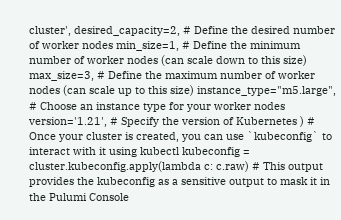cluster', desired_capacity=2, # Define the desired number of worker nodes min_size=1, # Define the minimum number of worker nodes (can scale down to this size) max_size=3, # Define the maximum number of worker nodes (can scale up to this size) instance_type="m5.large", # Choose an instance type for your worker nodes version='1.21', # Specify the version of Kubernetes ) # Once your cluster is created, you can use `kubeconfig` to interact with it using kubectl kubeconfig = cluster.kubeconfig.apply(lambda c: c.raw) # This output provides the kubeconfig as a sensitive output to mask it in the Pulumi Console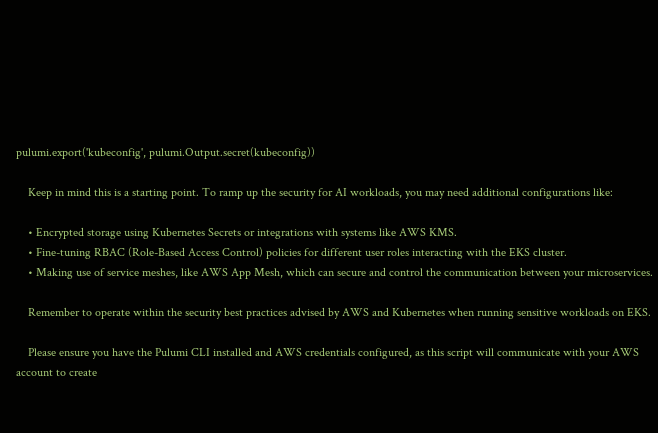pulumi.export('kubeconfig', pulumi.Output.secret(kubeconfig))

    Keep in mind this is a starting point. To ramp up the security for AI workloads, you may need additional configurations like:

    • Encrypted storage using Kubernetes Secrets or integrations with systems like AWS KMS.
    • Fine-tuning RBAC (Role-Based Access Control) policies for different user roles interacting with the EKS cluster.
    • Making use of service meshes, like AWS App Mesh, which can secure and control the communication between your microservices.

    Remember to operate within the security best practices advised by AWS and Kubernetes when running sensitive workloads on EKS.

    Please ensure you have the Pulumi CLI installed and AWS credentials configured, as this script will communicate with your AWS account to create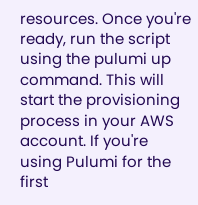resources. Once you're ready, run the script using the pulumi up command. This will start the provisioning process in your AWS account. If you're using Pulumi for the first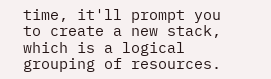time, it'll prompt you to create a new stack, which is a logical grouping of resources.